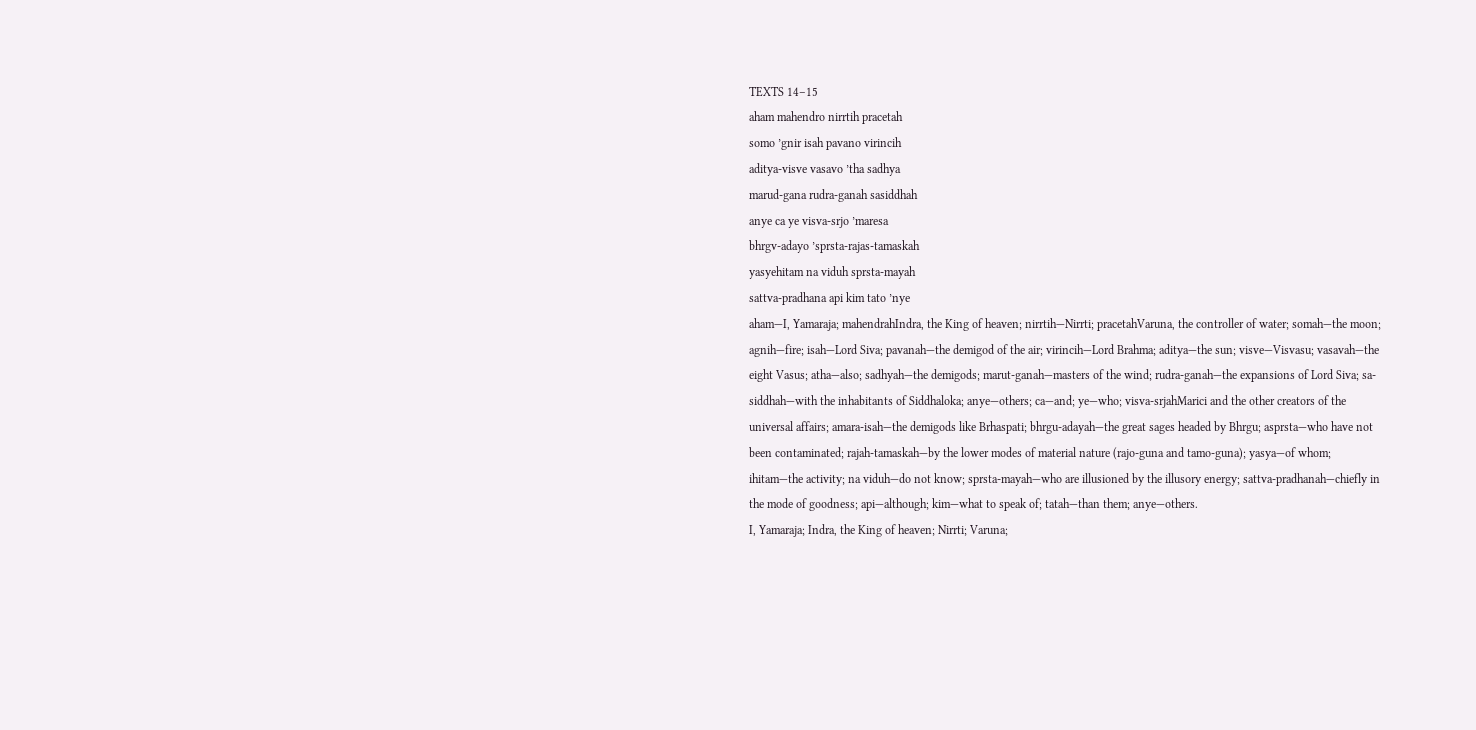TEXTS 14–15
aham mahendro nirrtih pracetah
somo ’gnir isah pavano virincih
aditya-visve vasavo ’tha sadhya
marud-gana rudra-ganah sasiddhah
anye ca ye visva-srjo ’maresa
bhrgv-adayo ’sprsta-rajas-tamaskah
yasyehitam na viduh sprsta-mayah
sattva-pradhana api kim tato ’nye
aham—I, Yamaraja; mahendrahIndra, the King of heaven; nirrtih—Nirrti; pracetahVaruna, the controller of water; somah—the moon; agnih—fire; isah—Lord Siva; pavanah—the demigod of the air; virincih—Lord Brahma; aditya—the sun; visve—Visvasu; vasavah—the eight Vasus; atha—also; sadhyah—the demigods; marut-ganah—masters of the wind; rudra-ganah—the expansions of Lord Siva; sa-siddhah—with the inhabitants of Siddhaloka; anye—others; ca—and; ye—who; visva-srjahMarici and the other creators of the universal affairs; amara-isah—the demigods like Brhaspati; bhrgu-adayah—the great sages headed by Bhrgu; asprsta—who have not been contaminated; rajah-tamaskah—by the lower modes of material nature (rajo-guna and tamo-guna); yasya—of whom; ihitam—the activity; na viduh—do not know; sprsta-mayah—who are illusioned by the illusory energy; sattva-pradhanah—chiefly in the mode of goodness; api—although; kim—what to speak of; tatah—than them; anye—others.
I, Yamaraja; Indra, the King of heaven; Nirrti; Varuna;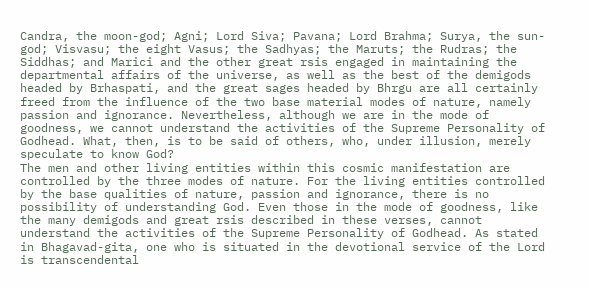Candra, the moon-god; Agni; Lord Siva; Pavana; Lord Brahma; Surya, the sun-god; Visvasu; the eight Vasus; the Sadhyas; the Maruts; the Rudras; the Siddhas; and Marici and the other great rsis engaged in maintaining the departmental affairs of the universe, as well as the best of the demigods headed by Brhaspati, and the great sages headed by Bhrgu are all certainly freed from the influence of the two base material modes of nature, namely passion and ignorance. Nevertheless, although we are in the mode of goodness, we cannot understand the activities of the Supreme Personality of Godhead. What, then, is to be said of others, who, under illusion, merely speculate to know God?
The men and other living entities within this cosmic manifestation are controlled by the three modes of nature. For the living entities controlled by the base qualities of nature, passion and ignorance, there is no possibility of understanding God. Even those in the mode of goodness, like the many demigods and great rsis described in these verses, cannot understand the activities of the Supreme Personality of Godhead. As stated in Bhagavad-gita, one who is situated in the devotional service of the Lord is transcendental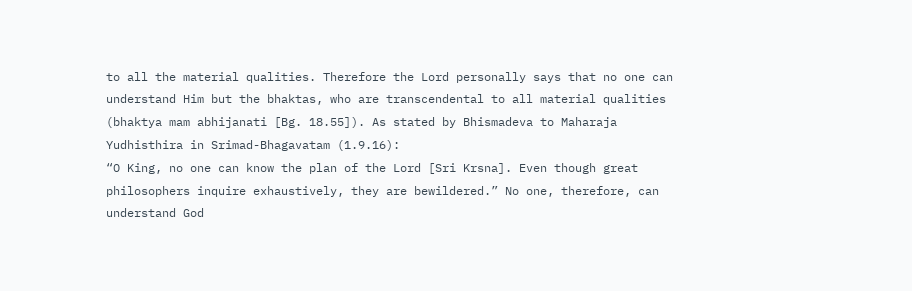to all the material qualities. Therefore the Lord personally says that no one can understand Him but the bhaktas, who are transcendental to all material qualities (bhaktya mam abhijanati [Bg. 18.55]). As stated by Bhismadeva to Maharaja Yudhisthira in Srimad-Bhagavatam (1.9.16):
“O King, no one can know the plan of the Lord [Sri Krsna]. Even though great philosophers inquire exhaustively, they are bewildered.” No one, therefore, can understand God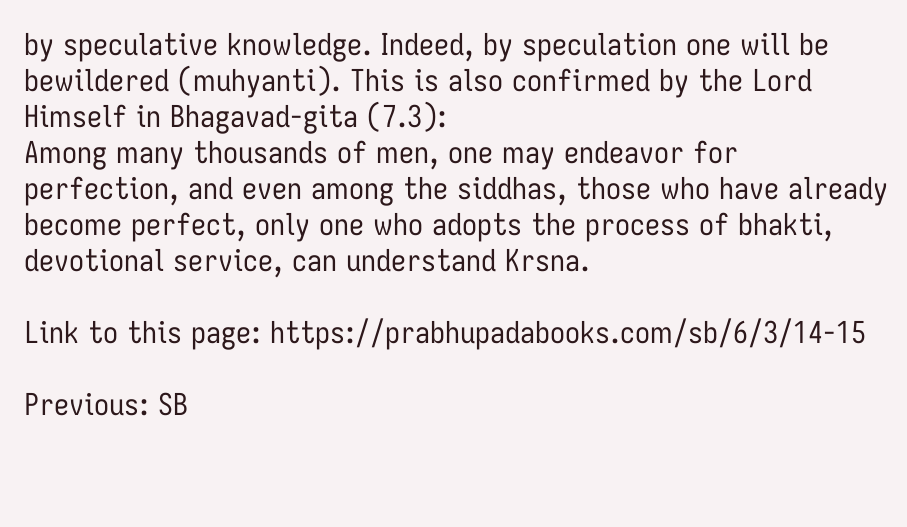by speculative knowledge. Indeed, by speculation one will be bewildered (muhyanti). This is also confirmed by the Lord Himself in Bhagavad-gita (7.3):
Among many thousands of men, one may endeavor for perfection, and even among the siddhas, those who have already become perfect, only one who adopts the process of bhakti, devotional service, can understand Krsna.

Link to this page: https://prabhupadabooks.com/sb/6/3/14-15

Previous: SB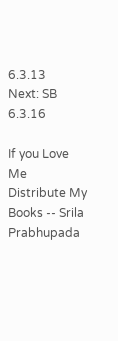6.3.13     Next: SB 6.3.16

If you Love Me Distribute My Books -- Srila Prabhupada